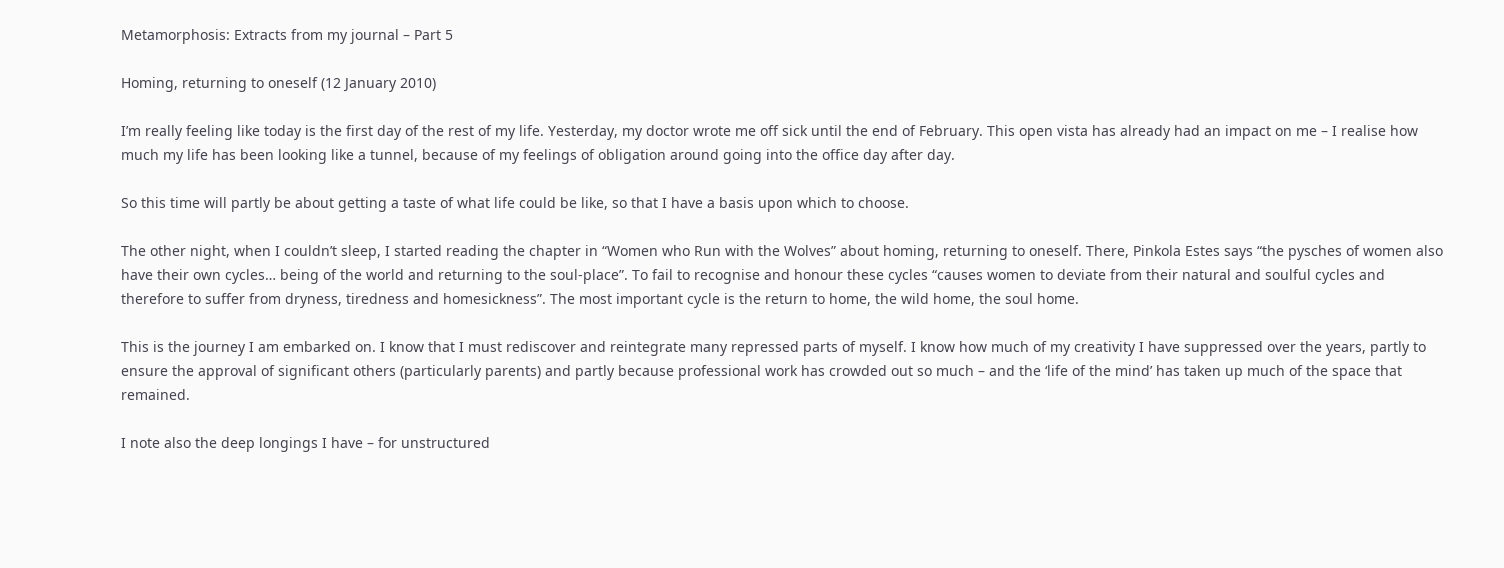Metamorphosis: Extracts from my journal – Part 5

Homing, returning to oneself (12 January 2010)

I’m really feeling like today is the first day of the rest of my life. Yesterday, my doctor wrote me off sick until the end of February. This open vista has already had an impact on me – I realise how much my life has been looking like a tunnel, because of my feelings of obligation around going into the office day after day.

So this time will partly be about getting a taste of what life could be like, so that I have a basis upon which to choose.

The other night, when I couldn’t sleep, I started reading the chapter in “Women who Run with the Wolves” about homing, returning to oneself. There, Pinkola Estes says “the pysches of women also have their own cycles… being of the world and returning to the soul-place”. To fail to recognise and honour these cycles “causes women to deviate from their natural and soulful cycles and therefore to suffer from dryness, tiredness and homesickness”. The most important cycle is the return to home, the wild home, the soul home.

This is the journey I am embarked on. I know that I must rediscover and reintegrate many repressed parts of myself. I know how much of my creativity I have suppressed over the years, partly to ensure the approval of significant others (particularly parents) and partly because professional work has crowded out so much – and the ‘life of the mind’ has taken up much of the space that remained.

I note also the deep longings I have – for unstructured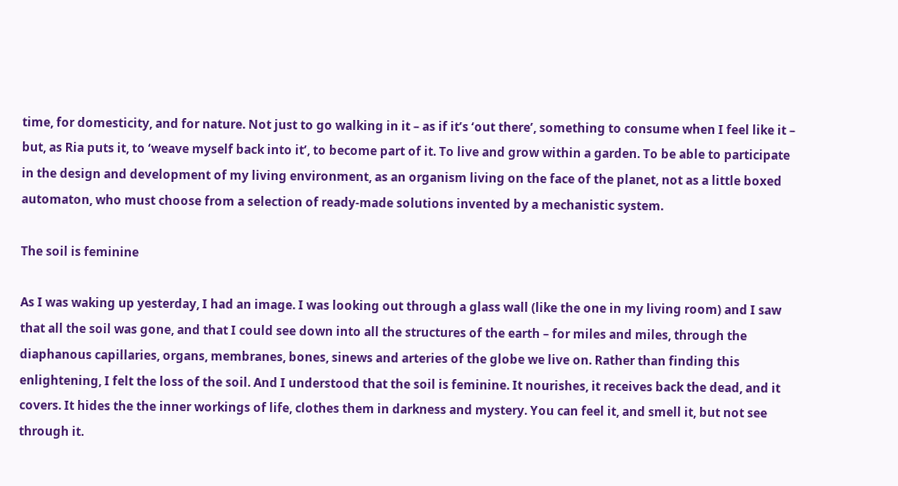time, for domesticity, and for nature. Not just to go walking in it – as if it’s ‘out there’, something to consume when I feel like it – but, as Ria puts it, to ‘weave myself back into it’, to become part of it. To live and grow within a garden. To be able to participate in the design and development of my living environment, as an organism living on the face of the planet, not as a little boxed automaton, who must choose from a selection of ready-made solutions invented by a mechanistic system.

The soil is feminine

As I was waking up yesterday, I had an image. I was looking out through a glass wall (like the one in my living room) and I saw that all the soil was gone, and that I could see down into all the structures of the earth – for miles and miles, through the diaphanous capillaries, organs, membranes, bones, sinews and arteries of the globe we live on. Rather than finding this enlightening, I felt the loss of the soil. And I understood that the soil is feminine. It nourishes, it receives back the dead, and it covers. It hides the the inner workings of life, clothes them in darkness and mystery. You can feel it, and smell it, but not see through it.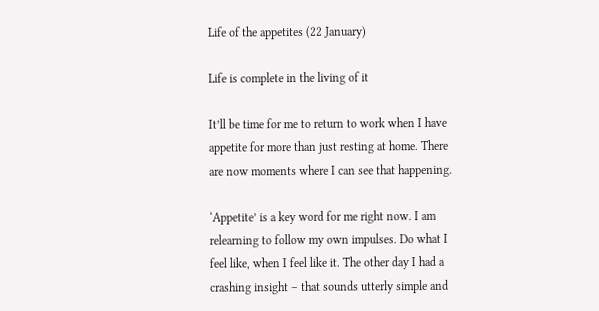Life of the appetites (22 January)

Life is complete in the living of it

It’ll be time for me to return to work when I have appetite for more than just resting at home. There are now moments where I can see that happening.

‘Appetite’ is a key word for me right now. I am relearning to follow my own impulses. Do what I feel like, when I feel like it. The other day I had a crashing insight – that sounds utterly simple and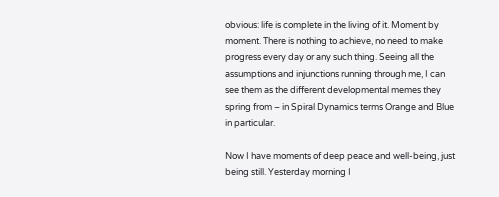obvious: life is complete in the living of it. Moment by moment. There is nothing to achieve, no need to make progress every day or any such thing. Seeing all the assumptions and injunctions running through me, I can see them as the different developmental memes they spring from – in Spiral Dynamics terms Orange and Blue in particular.

Now I have moments of deep peace and well-being, just being still. Yesterday morning I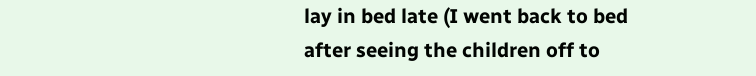lay in bed late (I went back to bed after seeing the children off to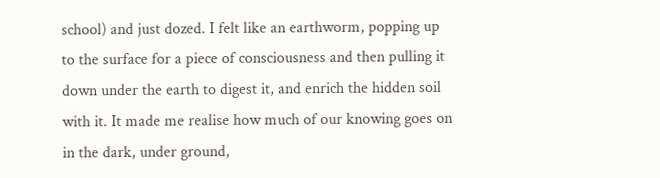school) and just dozed. I felt like an earthworm, popping up to the surface for a piece of consciousness and then pulling it down under the earth to digest it, and enrich the hidden soil with it. It made me realise how much of our knowing goes on in the dark, under ground,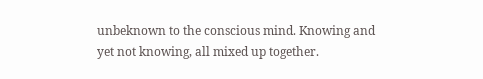unbeknown to the conscious mind. Knowing and yet not knowing, all mixed up together.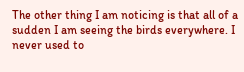The other thing I am noticing is that all of a sudden I am seeing the birds everywhere. I never used to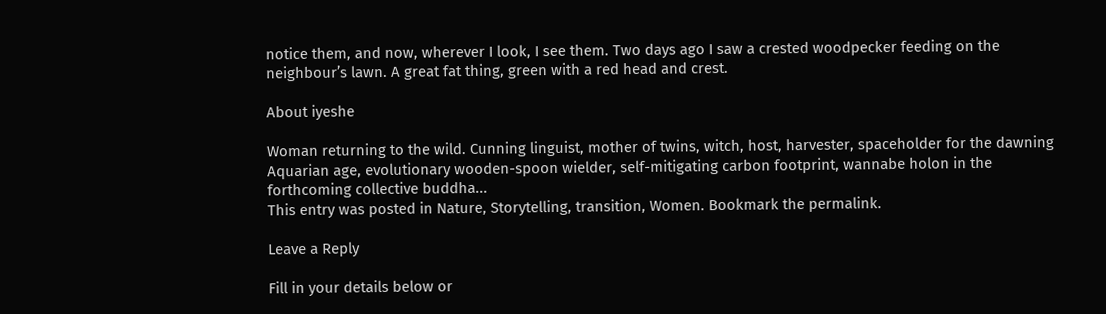notice them, and now, wherever I look, I see them. Two days ago I saw a crested woodpecker feeding on the neighbour’s lawn. A great fat thing, green with a red head and crest.

About iyeshe

Woman returning to the wild. Cunning linguist, mother of twins, witch, host, harvester, spaceholder for the dawning Aquarian age, evolutionary wooden-spoon wielder, self-mitigating carbon footprint, wannabe holon in the forthcoming collective buddha...
This entry was posted in Nature, Storytelling, transition, Women. Bookmark the permalink.

Leave a Reply

Fill in your details below or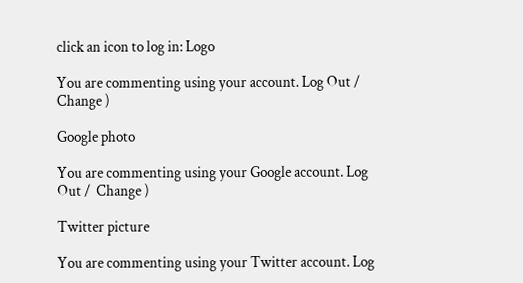click an icon to log in: Logo

You are commenting using your account. Log Out /  Change )

Google photo

You are commenting using your Google account. Log Out /  Change )

Twitter picture

You are commenting using your Twitter account. Log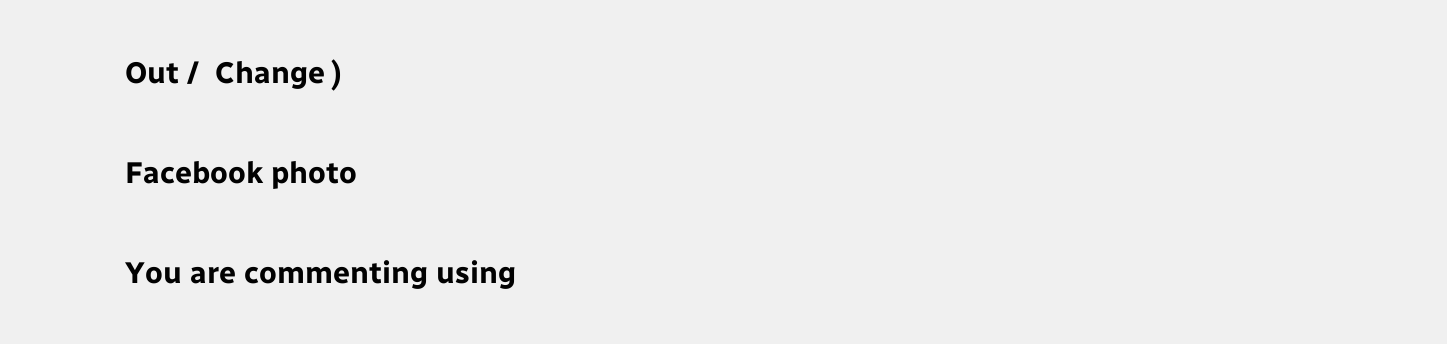Out /  Change )

Facebook photo

You are commenting using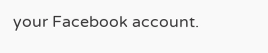your Facebook account.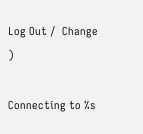Log Out /  Change )

Connecting to %s